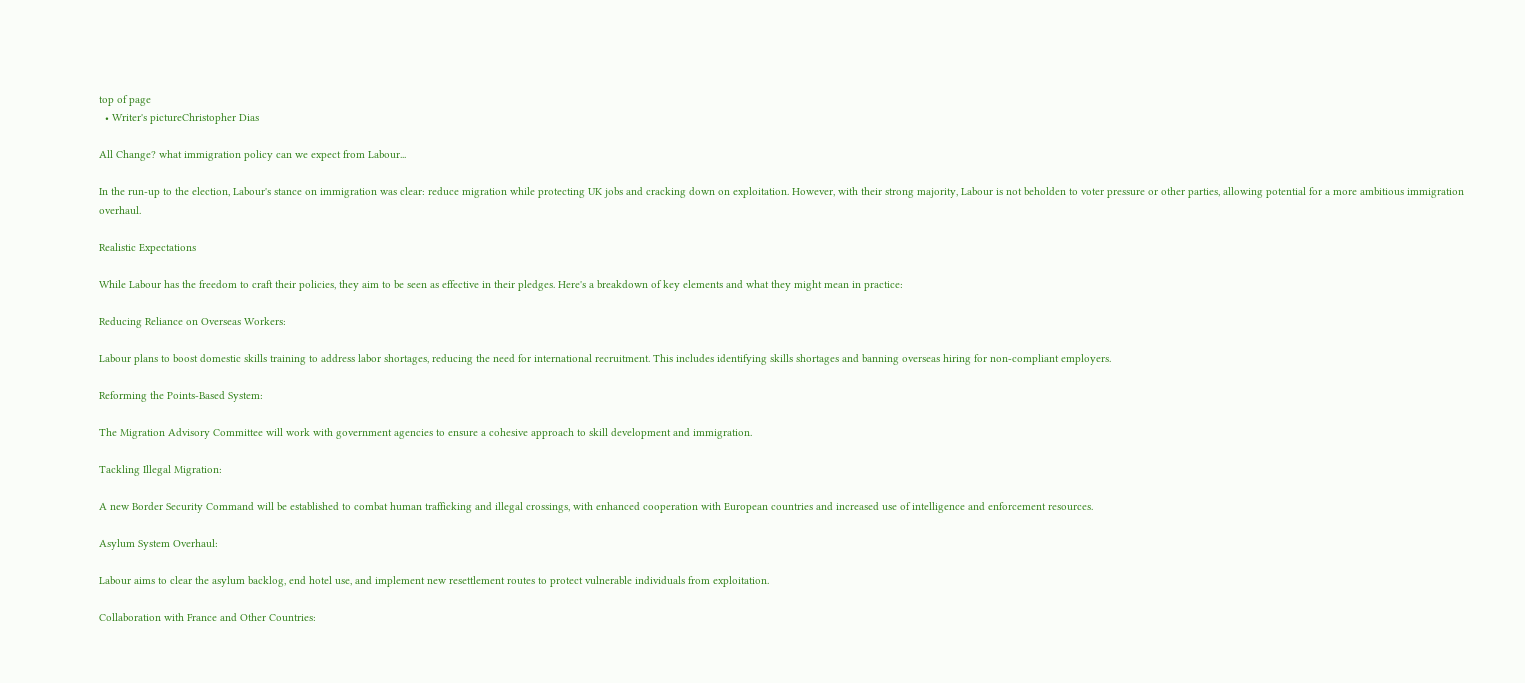top of page
  • Writer's pictureChristopher Dias

All Change? what immigration policy can we expect from Labour...

In the run-up to the election, Labour's stance on immigration was clear: reduce migration while protecting UK jobs and cracking down on exploitation. However, with their strong majority, Labour is not beholden to voter pressure or other parties, allowing potential for a more ambitious immigration overhaul.

Realistic Expectations

While Labour has the freedom to craft their policies, they aim to be seen as effective in their pledges. Here's a breakdown of key elements and what they might mean in practice:

Reducing Reliance on Overseas Workers:

Labour plans to boost domestic skills training to address labor shortages, reducing the need for international recruitment. This includes identifying skills shortages and banning overseas hiring for non-compliant employers.

Reforming the Points-Based System:

The Migration Advisory Committee will work with government agencies to ensure a cohesive approach to skill development and immigration.

Tackling Illegal Migration:

A new Border Security Command will be established to combat human trafficking and illegal crossings, with enhanced cooperation with European countries and increased use of intelligence and enforcement resources.

Asylum System Overhaul:

Labour aims to clear the asylum backlog, end hotel use, and implement new resettlement routes to protect vulnerable individuals from exploitation.

Collaboration with France and Other Countries: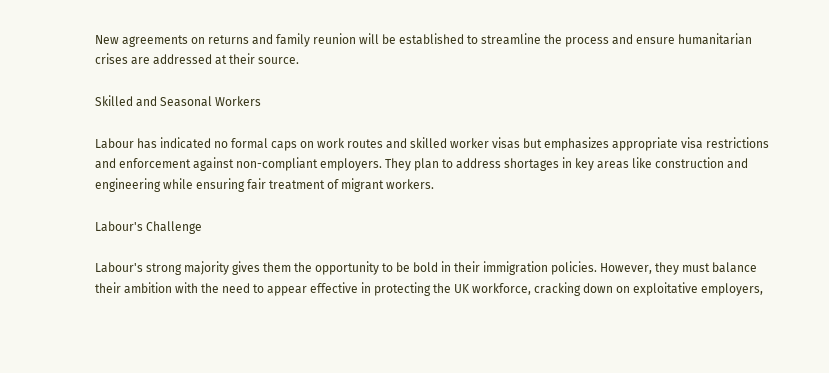New agreements on returns and family reunion will be established to streamline the process and ensure humanitarian crises are addressed at their source.

Skilled and Seasonal Workers

Labour has indicated no formal caps on work routes and skilled worker visas but emphasizes appropriate visa restrictions and enforcement against non-compliant employers. They plan to address shortages in key areas like construction and engineering while ensuring fair treatment of migrant workers.

Labour's Challenge

Labour's strong majority gives them the opportunity to be bold in their immigration policies. However, they must balance their ambition with the need to appear effective in protecting the UK workforce, cracking down on exploitative employers,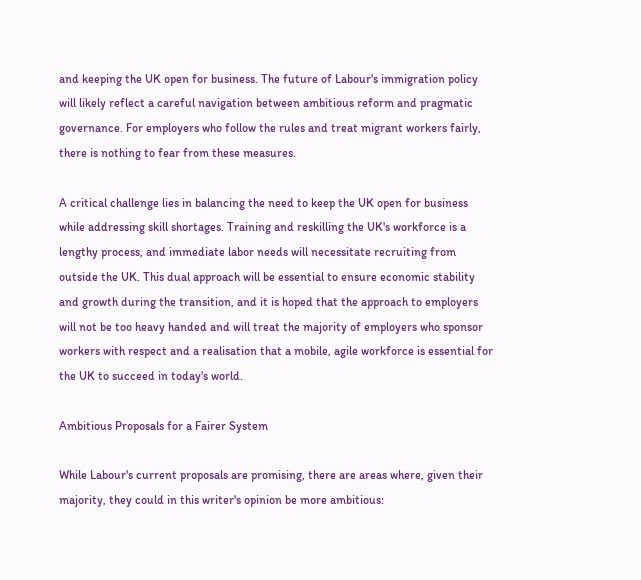and keeping the UK open for business. The future of Labour's immigration policy will likely reflect a careful navigation between ambitious reform and pragmatic governance. For employers who follow the rules and treat migrant workers fairly, there is nothing to fear from these measures.

A critical challenge lies in balancing the need to keep the UK open for business while addressing skill shortages. Training and reskilling the UK's workforce is a lengthy process, and immediate labor needs will necessitate recruiting from outside the UK. This dual approach will be essential to ensure economic stability and growth during the transition, and it is hoped that the approach to employers will not be too heavy handed and will treat the majority of employers who sponsor workers with respect and a realisation that a mobile, agile workforce is essential for the UK to succeed in today's world.

Ambitious Proposals for a Fairer System

While Labour's current proposals are promising, there are areas where, given their majority, they could in this writer's opinion be more ambitious: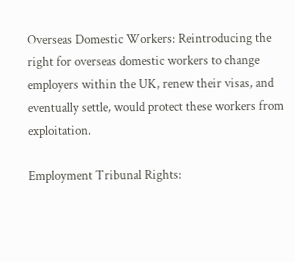Overseas Domestic Workers: Reintroducing the right for overseas domestic workers to change employers within the UK, renew their visas, and eventually settle, would protect these workers from exploitation.

Employment Tribunal Rights: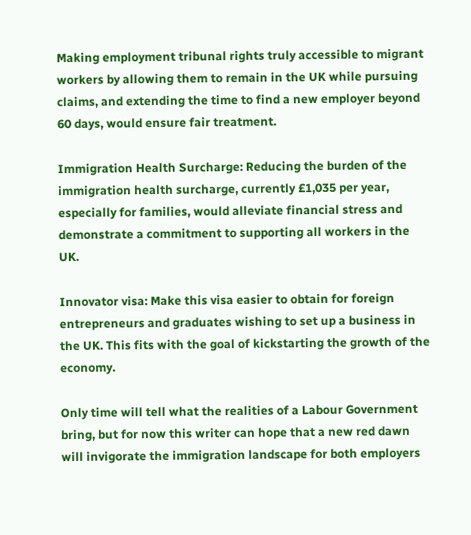Making employment tribunal rights truly accessible to migrant workers by allowing them to remain in the UK while pursuing claims, and extending the time to find a new employer beyond 60 days, would ensure fair treatment.

Immigration Health Surcharge: Reducing the burden of the immigration health surcharge, currently £1,035 per year, especially for families, would alleviate financial stress and demonstrate a commitment to supporting all workers in the UK.

Innovator visa: Make this visa easier to obtain for foreign entrepreneurs and graduates wishing to set up a business in the UK. This fits with the goal of kickstarting the growth of the economy.

Only time will tell what the realities of a Labour Government bring, but for now this writer can hope that a new red dawn will invigorate the immigration landscape for both employers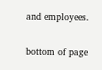and employees.


bottom of page